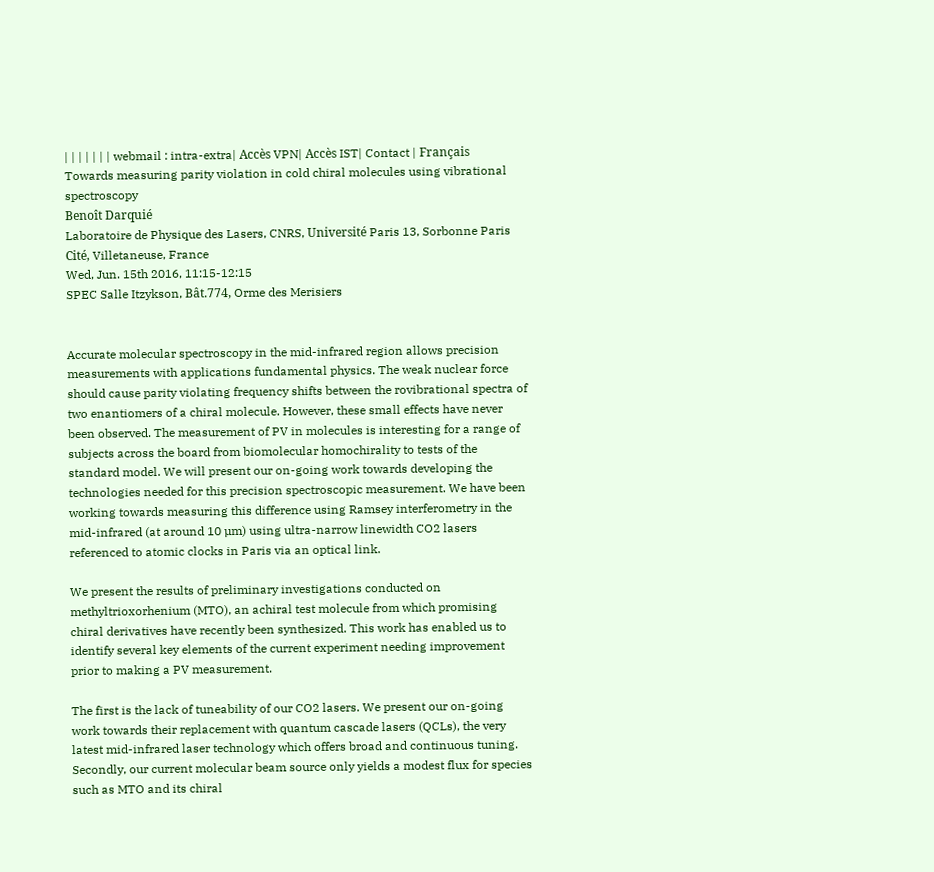| | | | | | | webmail : intra-extra| Accès VPN| Accès IST| Contact | Français
Towards measuring parity violation in cold chiral molecules using vibrational spectroscopy
Benoît Darquié
Laboratoire de Physique des Lasers, CNRS, Université Paris 13, Sorbonne Paris Cité, Villetaneuse, France
Wed, Jun. 15th 2016, 11:15-12:15
SPEC Salle Itzykson, Bât.774, Orme des Merisiers


Accurate molecular spectroscopy in the mid-infrared region allows precision measurements with applications fundamental physics. The weak nuclear force should cause parity violating frequency shifts between the rovibrational spectra of two enantiomers of a chiral molecule. However, these small effects have never been observed. The measurement of PV in molecules is interesting for a range of subjects across the board from biomolecular homochirality to tests of the standard model. We will present our on-going work towards developing the technologies needed for this precision spectroscopic measurement. We have been working towards measuring this difference using Ramsey interferometry in the mid-infrared (at around 10 µm) using ultra-narrow linewidth CO2 lasers referenced to atomic clocks in Paris via an optical link.

We present the results of preliminary investigations conducted on methyltrioxorhenium (MTO), an achiral test molecule from which promising chiral derivatives have recently been synthesized. This work has enabled us to identify several key elements of the current experiment needing improvement prior to making a PV measurement.

The first is the lack of tuneability of our CO2 lasers. We present our on-going work towards their replacement with quantum cascade lasers (QCLs), the very latest mid-infrared laser technology which offers broad and continuous tuning. Secondly, our current molecular beam source only yields a modest flux for species such as MTO and its chiral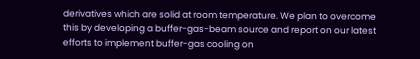derivatives which are solid at room temperature. We plan to overcome this by developing a buffer-gas-beam source and report on our latest efforts to implement buffer-gas cooling on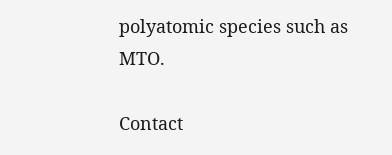polyatomic species such as MTO.

Contact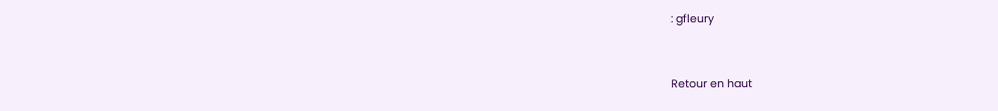: gfleury


Retour en haut